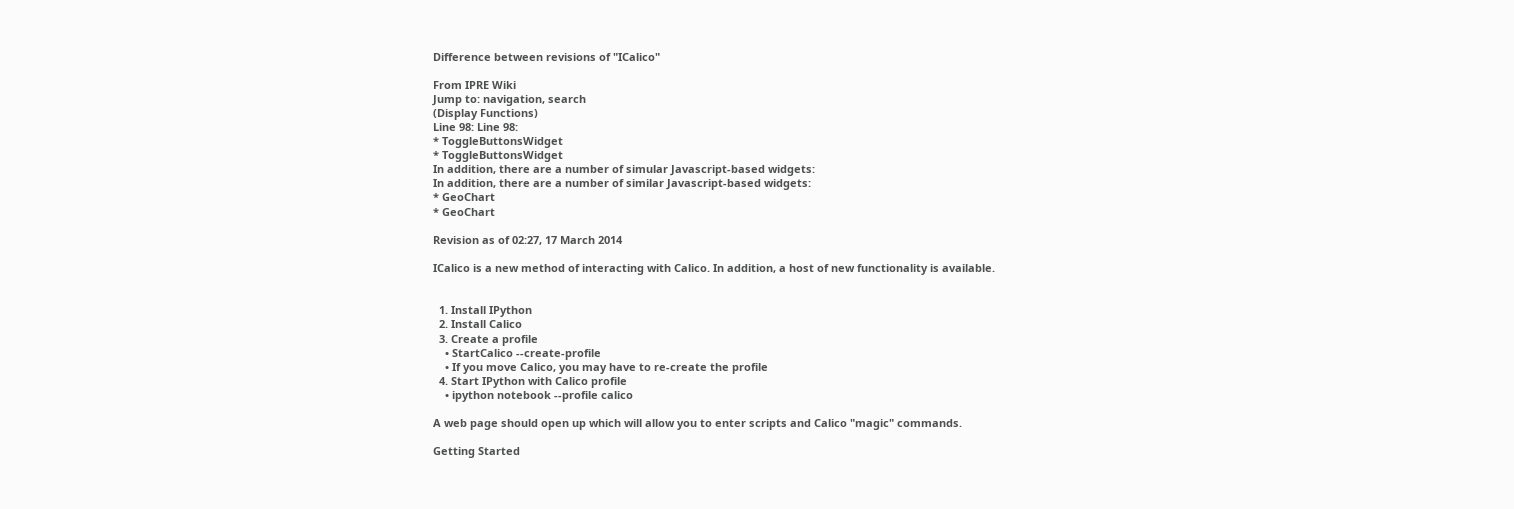Difference between revisions of "ICalico"

From IPRE Wiki
Jump to: navigation, search
(Display Functions)
Line 98: Line 98:
* ToggleButtonsWidget
* ToggleButtonsWidget
In addition, there are a number of simular Javascript-based widgets:
In addition, there are a number of similar Javascript-based widgets:
* GeoChart
* GeoChart

Revision as of 02:27, 17 March 2014

ICalico is a new method of interacting with Calico. In addition, a host of new functionality is available.


  1. Install IPython
  2. Install Calico
  3. Create a profile
    • StartCalico --create-profile
    • If you move Calico, you may have to re-create the profile
  4. Start IPython with Calico profile
    • ipython notebook --profile calico

A web page should open up which will allow you to enter scripts and Calico "magic" commands.

Getting Started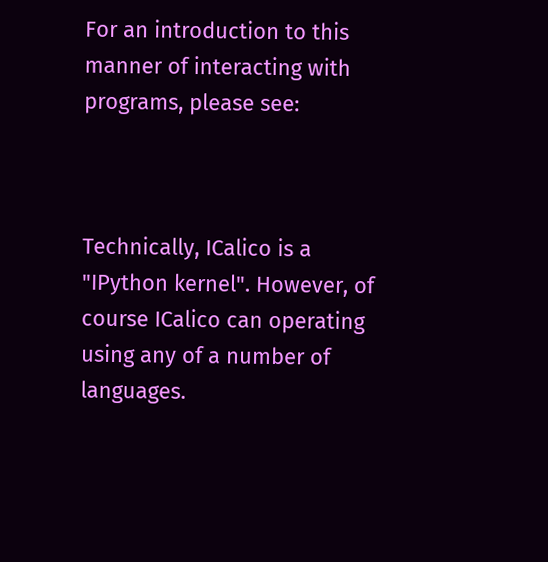For an introduction to this manner of interacting with programs, please see:



Technically, ICalico is a "IPython kernel". However, of course ICalico can operating using any of a number of languages.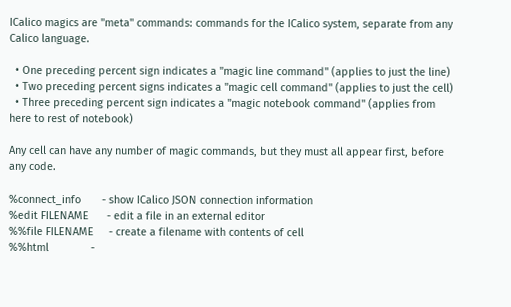ICalico magics are "meta" commands: commands for the ICalico system, separate from any Calico language.

  • One preceding percent sign indicates a "magic line command" (applies to just the line)
  • Two preceding percent signs indicates a "magic cell command" (applies to just the cell)
  • Three preceding percent sign indicates a "magic notebook command" (applies from here to rest of notebook)

Any cell can have any number of magic commands, but they must all appear first, before any code.

%connect_info       - show ICalico JSON connection information
%edit FILENAME      - edit a file in an external editor
%%file FILENAME     - create a filename with contents of cell
%%html              -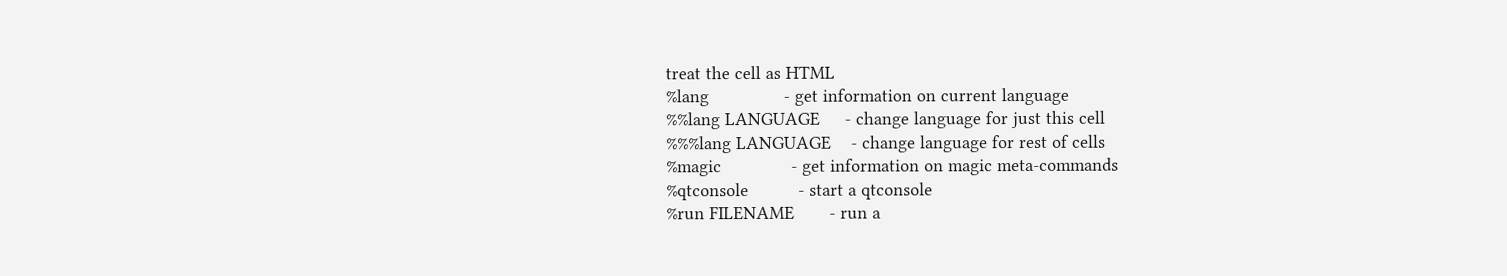treat the cell as HTML
%lang               - get information on current language
%%lang LANGUAGE     - change language for just this cell
%%%lang LANGUAGE    - change language for rest of cells
%magic              - get information on magic meta-commands
%qtconsole          - start a qtconsole
%run FILENAME       - run a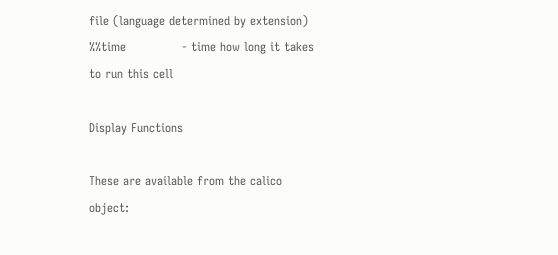file (language determined by extension)
%%time              - time how long it takes to run this cell

Display Functions

These are available from the calico object: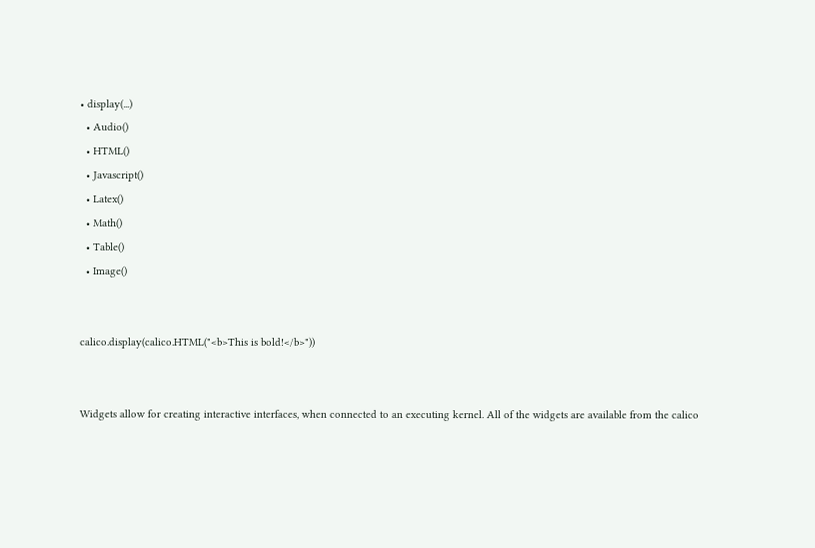• display(...)
  • Audio()
  • HTML()
  • Javascript()
  • Latex()
  • Math()
  • Table()
  • Image()


calico.display(calico.HTML("<b>This is bold!</b>"))


Widgets allow for creating interactive interfaces, when connected to an executing kernel. All of the widgets are available from the calico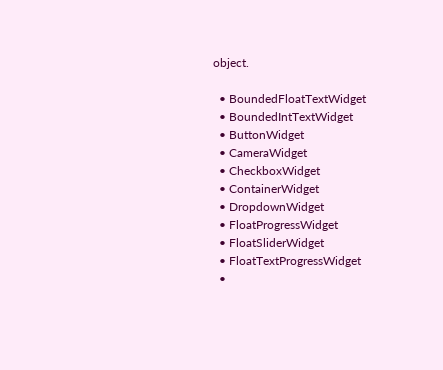object.

  • BoundedFloatTextWidget
  • BoundedIntTextWidget
  • ButtonWidget
  • CameraWidget
  • CheckboxWidget
  • ContainerWidget
  • DropdownWidget
  • FloatProgressWidget
  • FloatSliderWidget
  • FloatTextProgressWidget
  •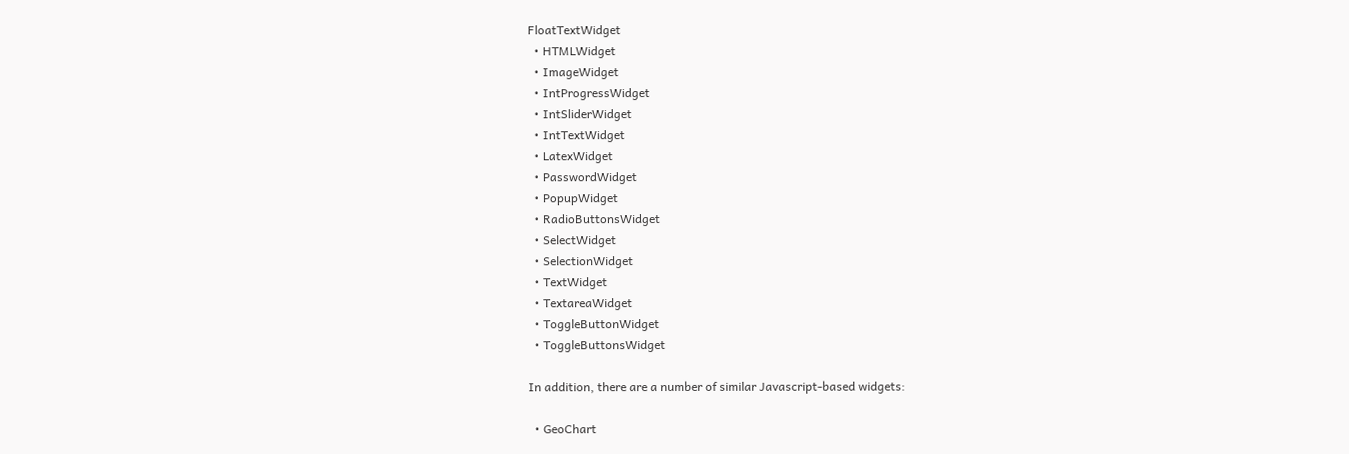FloatTextWidget
  • HTMLWidget
  • ImageWidget
  • IntProgressWidget
  • IntSliderWidget
  • IntTextWidget
  • LatexWidget
  • PasswordWidget
  • PopupWidget
  • RadioButtonsWidget
  • SelectWidget
  • SelectionWidget
  • TextWidget
  • TextareaWidget
  • ToggleButtonWidget
  • ToggleButtonsWidget

In addition, there are a number of similar Javascript-based widgets:

  • GeoChart